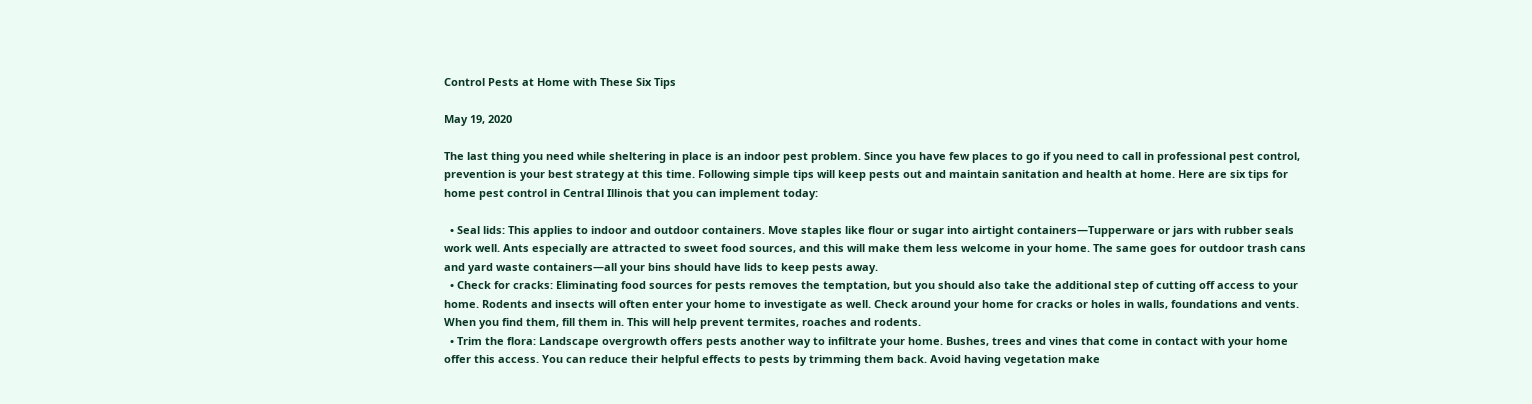Control Pests at Home with These Six Tips

May 19, 2020

The last thing you need while sheltering in place is an indoor pest problem. Since you have few places to go if you need to call in professional pest control, prevention is your best strategy at this time. Following simple tips will keep pests out and maintain sanitation and health at home. Here are six tips for home pest control in Central Illinois that you can implement today:

  • Seal lids: This applies to indoor and outdoor containers. Move staples like flour or sugar into airtight containers—Tupperware or jars with rubber seals work well. Ants especially are attracted to sweet food sources, and this will make them less welcome in your home. The same goes for outdoor trash cans and yard waste containers—all your bins should have lids to keep pests away.
  • Check for cracks: Eliminating food sources for pests removes the temptation, but you should also take the additional step of cutting off access to your home. Rodents and insects will often enter your home to investigate as well. Check around your home for cracks or holes in walls, foundations and vents. When you find them, fill them in. This will help prevent termites, roaches and rodents.
  • Trim the flora: Landscape overgrowth offers pests another way to infiltrate your home. Bushes, trees and vines that come in contact with your home offer this access. You can reduce their helpful effects to pests by trimming them back. Avoid having vegetation make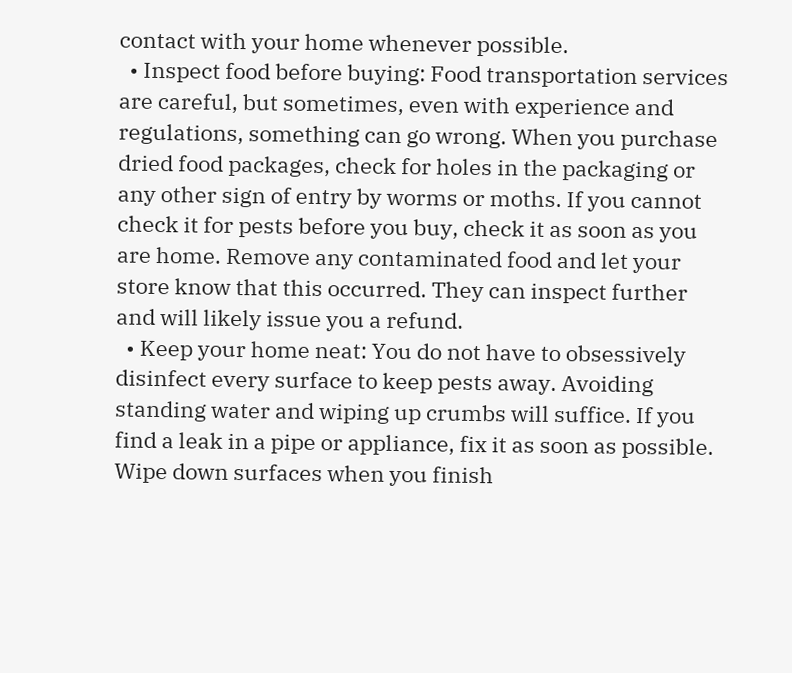contact with your home whenever possible.
  • Inspect food before buying: Food transportation services are careful, but sometimes, even with experience and regulations, something can go wrong. When you purchase dried food packages, check for holes in the packaging or any other sign of entry by worms or moths. If you cannot check it for pests before you buy, check it as soon as you are home. Remove any contaminated food and let your store know that this occurred. They can inspect further and will likely issue you a refund.
  • Keep your home neat: You do not have to obsessively disinfect every surface to keep pests away. Avoiding standing water and wiping up crumbs will suffice. If you find a leak in a pipe or appliance, fix it as soon as possible. Wipe down surfaces when you finish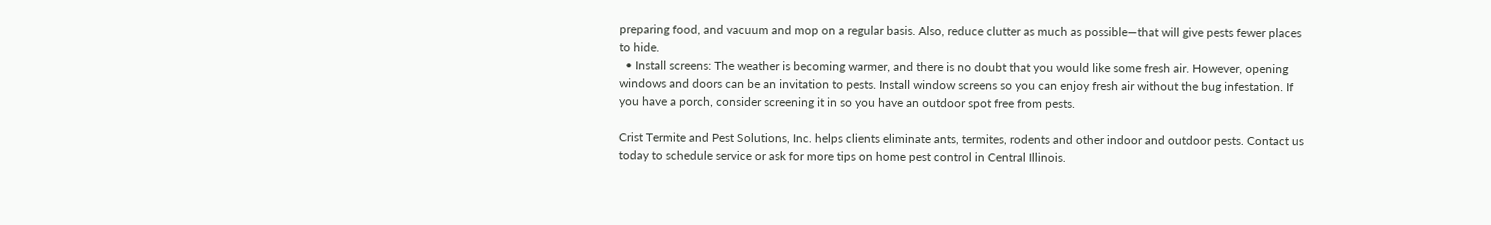preparing food, and vacuum and mop on a regular basis. Also, reduce clutter as much as possible—that will give pests fewer places to hide.
  • Install screens: The weather is becoming warmer, and there is no doubt that you would like some fresh air. However, opening windows and doors can be an invitation to pests. Install window screens so you can enjoy fresh air without the bug infestation. If you have a porch, consider screening it in so you have an outdoor spot free from pests.

Crist Termite and Pest Solutions, Inc. helps clients eliminate ants, termites, rodents and other indoor and outdoor pests. Contact us today to schedule service or ask for more tips on home pest control in Central Illinois.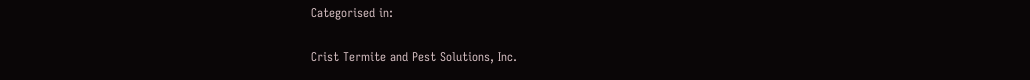Categorised in:

Crist Termite and Pest Solutions, Inc.